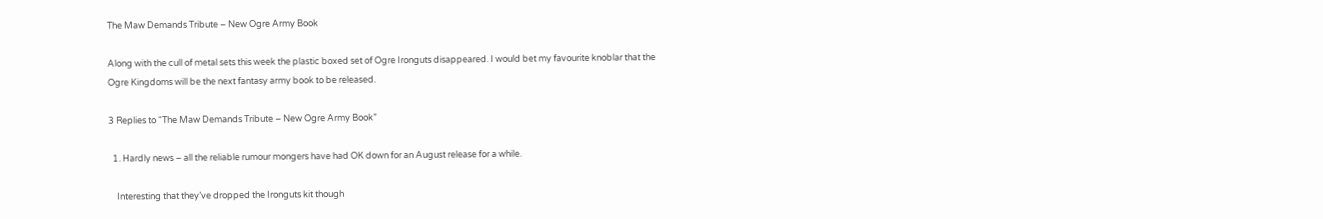The Maw Demands Tribute – New Ogre Army Book

Along with the cull of metal sets this week the plastic boxed set of Ogre Ironguts disappeared. I would bet my favourite knoblar that the Ogre Kingdoms will be the next fantasy army book to be released.

3 Replies to “The Maw Demands Tribute – New Ogre Army Book”

  1. Hardly news – all the reliable rumour mongers have had OK down for an August release for a while.

    Interesting that they’ve dropped the Ironguts kit though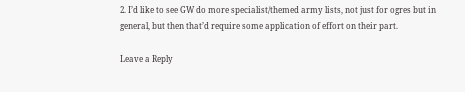2. I’d like to see GW do more specialist/themed army lists, not just for ogres but in general, but then that’d require some application of effort on their part.

Leave a Reply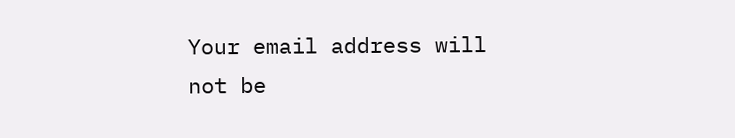Your email address will not be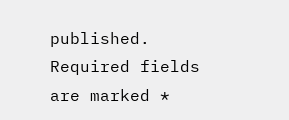published. Required fields are marked *